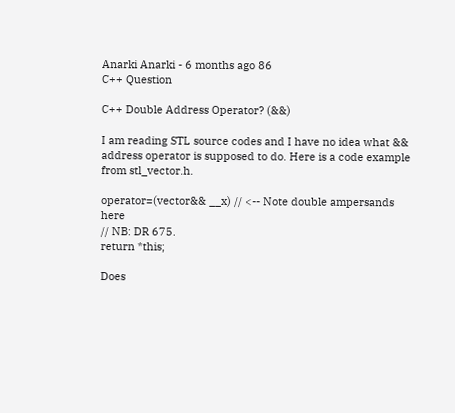Anarki Anarki - 6 months ago 86
C++ Question

C++ Double Address Operator? (&&)

I am reading STL source codes and I have no idea what && address operator is supposed to do. Here is a code example from stl_vector.h.

operator=(vector&& __x) // <-- Note double ampersands here
// NB: DR 675.
return *this;

Does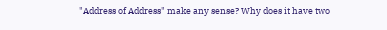"Address of Address" make any sense? Why does it have two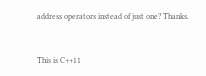address operators instead of just one? Thanks.


This is C++11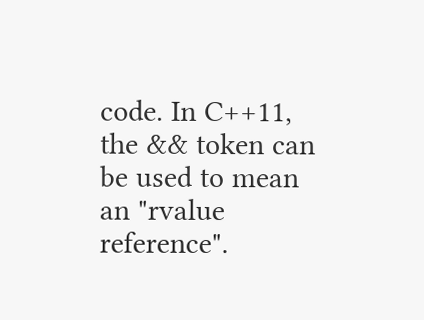code. In C++11, the && token can be used to mean an "rvalue reference".